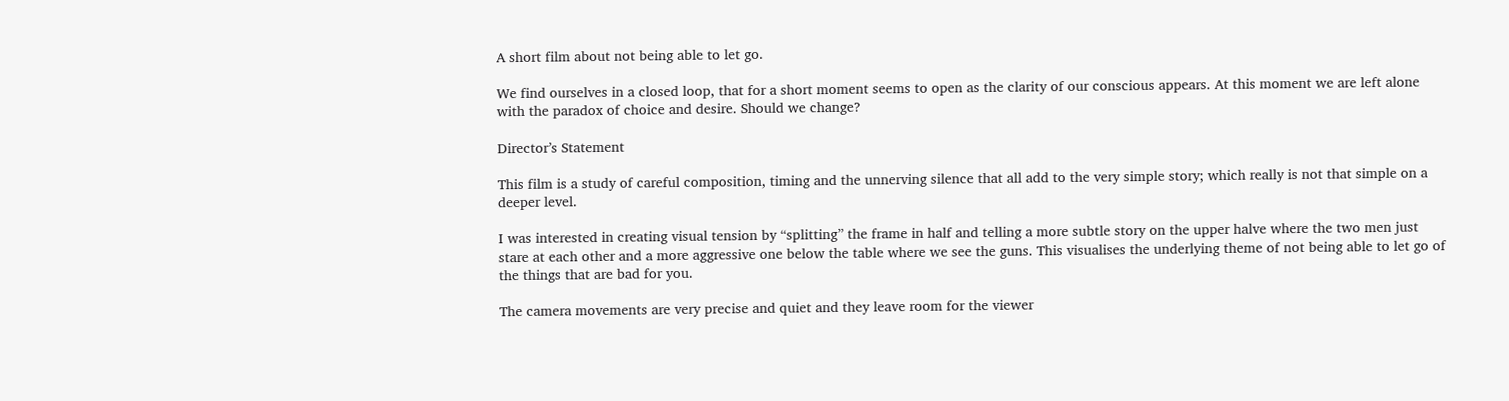A short film about not being able to let go.

We find ourselves in a closed loop, that for a short moment seems to open as the clarity of our conscious appears. At this moment we are left alone with the paradox of choice and desire. Should we change?

Director’s Statement

This film is a study of careful composition, timing and the unnerving silence that all add to the very simple story; which really is not that simple on a deeper level.

I was interested in creating visual tension by “splitting” the frame in half and telling a more subtle story on the upper halve where the two men just stare at each other and a more aggressive one below the table where we see the guns. This visualises the underlying theme of not being able to let go of the things that are bad for you.

The camera movements are very precise and quiet and they leave room for the viewer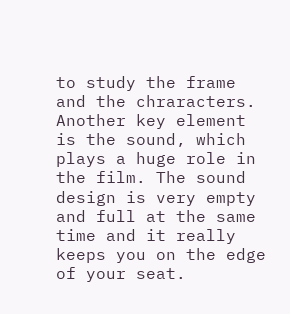to study the frame and the chraracters. Another key element is the sound, which plays a huge role in the film. The sound design is very empty and full at the same time and it really keeps you on the edge of your seat.